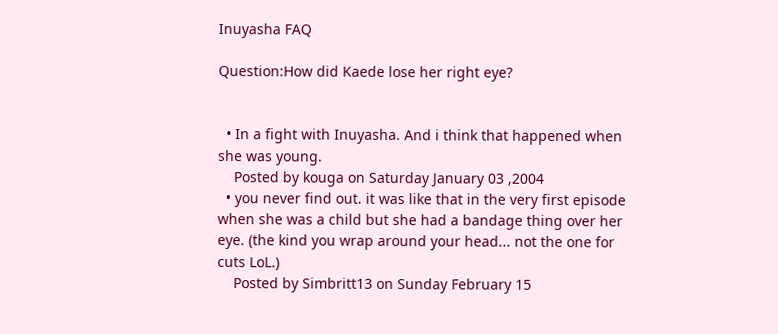Inuyasha FAQ

Question:How did Kaede lose her right eye?


  • In a fight with Inuyasha. And i think that happened when she was young.
    Posted by kouga on Saturday January 03 ,2004
  • you never find out. it was like that in the very first episode when she was a child but she had a bandage thing over her eye. (the kind you wrap around your head... not the one for cuts LoL.)
    Posted by Simbritt13 on Sunday February 15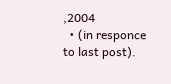,2004
  • (in responce to last post).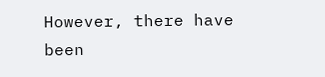However, there have been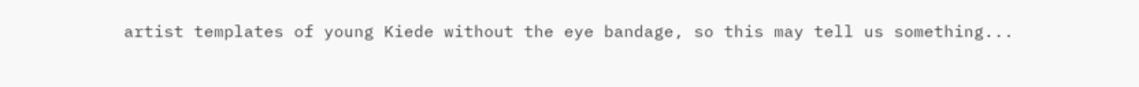artist templates of young Kiede without the eye bandage, so this may tell us something...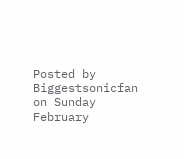Posted by Biggestsonicfan on Sunday February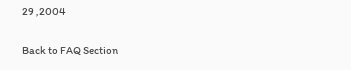29 ,2004

Back to FAQ Section